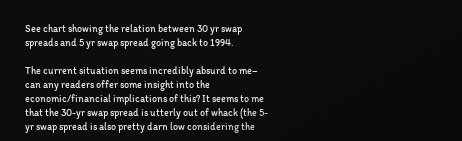See chart showing the relation between 30 yr swap spreads and 5 yr swap spread going back to 1994.

The current situation seems incredibly absurd to me– can any readers offer some insight into the economic/financial implications of this? It seems to me that the 30-yr swap spread is utterly out of whack (the 5-yr swap spread is also pretty darn low considering the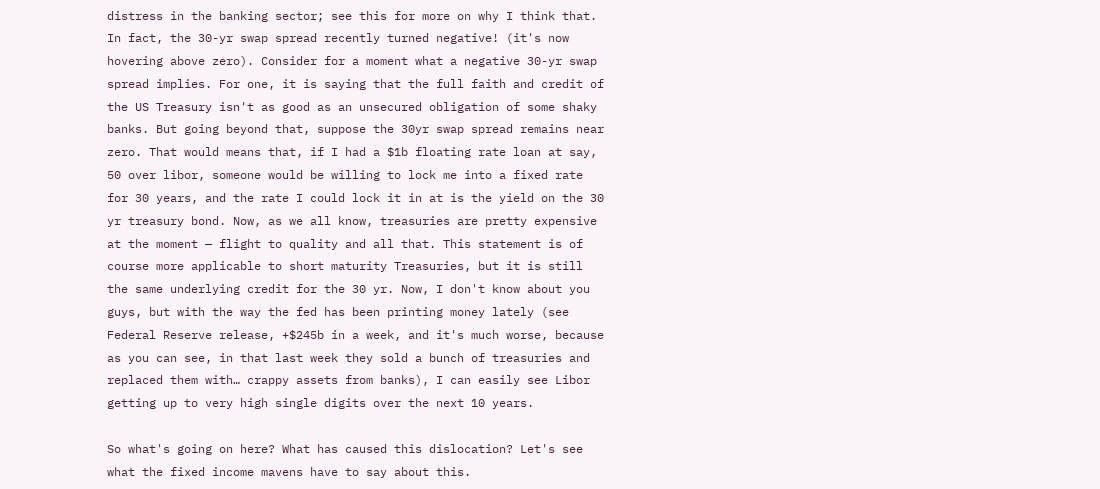distress in the banking sector; see this for more on why I think that. In fact, the 30-yr swap spread recently turned negative! (it's now hovering above zero). Consider for a moment what a negative 30-yr swap spread implies. For one, it is saying that the full faith and credit of the US Treasury isn't as good as an unsecured obligation of some shaky banks. But going beyond that, suppose the 30yr swap spread remains near zero. That would means that, if I had a $1b floating rate loan at say, 50 over libor, someone would be willing to lock me into a fixed rate for 30 years, and the rate I could lock it in at is the yield on the 30 yr treasury bond. Now, as we all know, treasuries are pretty expensive at the moment — flight to quality and all that. This statement is of course more applicable to short maturity Treasuries, but it is still the same underlying credit for the 30 yr. Now, I don't know about you guys, but with the way the fed has been printing money lately (see Federal Reserve release, +$245b in a week, and it's much worse, because as you can see, in that last week they sold a bunch of treasuries and replaced them with… crappy assets from banks), I can easily see Libor getting up to very high single digits over the next 10 years.

So what's going on here? What has caused this dislocation? Let's see what the fixed income mavens have to say about this.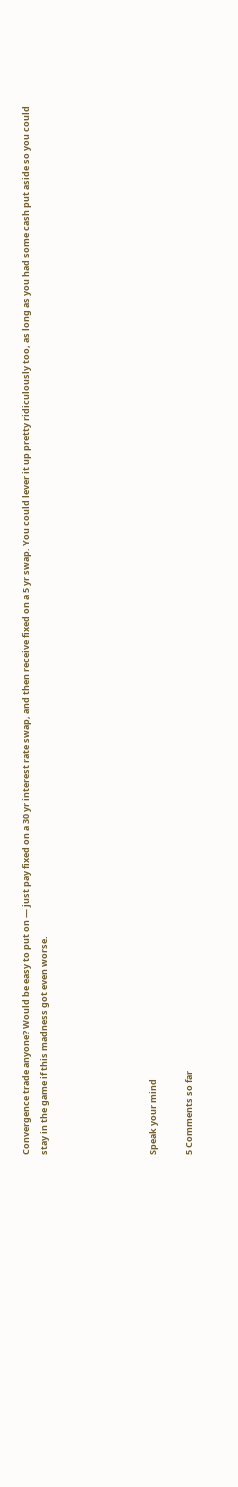Convergence trade anyone? Would be easy to put on — just pay fixed on a 30 yr interest rate swap, and then receive fixed on a 5 yr swap. You could lever it up pretty ridiculously too, as long as you had some cash put aside so you could stay in the game if this madness got even worse.





Speak your mind

5 Comments so far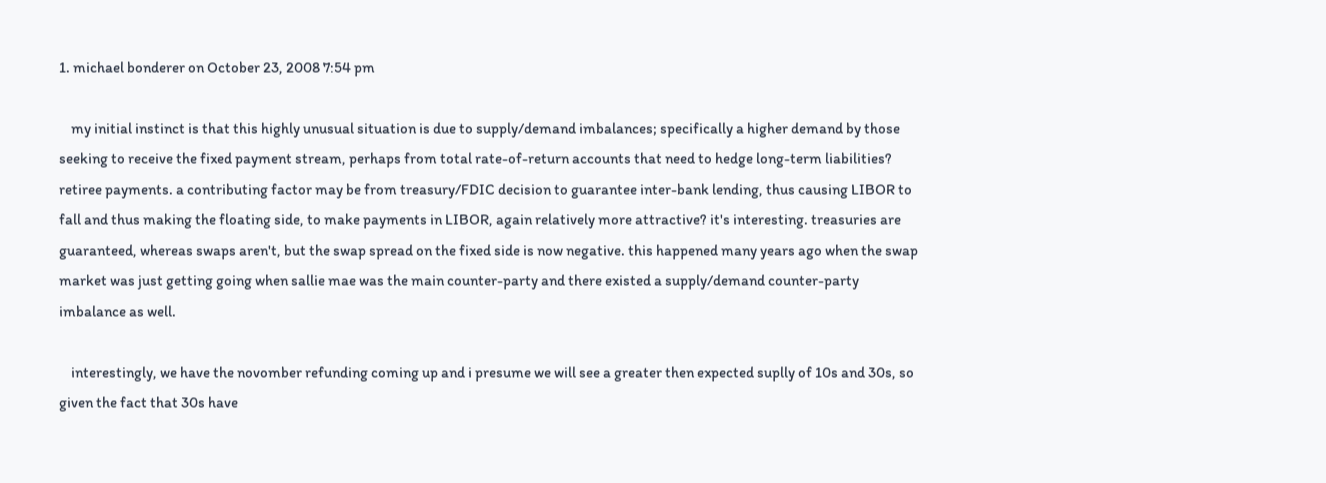1. michael bonderer on October 23, 2008 7:54 pm

    my initial instinct is that this highly unusual situation is due to supply/demand imbalances; specifically a higher demand by those seeking to receive the fixed payment stream, perhaps from total rate-of-return accounts that need to hedge long-term liabilities? retiree payments. a contributing factor may be from treasury/FDIC decision to guarantee inter-bank lending, thus causing LIBOR to fall and thus making the floating side, to make payments in LIBOR, again relatively more attractive? it's interesting. treasuries are guaranteed, whereas swaps aren't, but the swap spread on the fixed side is now negative. this happened many years ago when the swap market was just getting going when sallie mae was the main counter-party and there existed a supply/demand counter-party imbalance as well.

    interestingly, we have the novomber refunding coming up and i presume we will see a greater then expected suplly of 10s and 30s, so given the fact that 30s have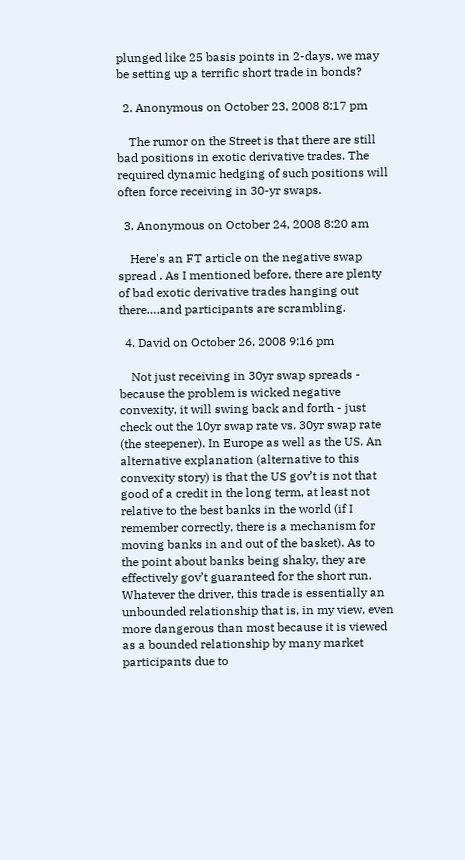plunged like 25 basis points in 2-days, we may be setting up a terrific short trade in bonds?

  2. Anonymous on October 23, 2008 8:17 pm

    The rumor on the Street is that there are still bad positions in exotic derivative trades. The required dynamic hedging of such positions will often force receiving in 30-yr swaps.

  3. Anonymous on October 24, 2008 8:20 am

    Here's an FT article on the negative swap spread . As I mentioned before, there are plenty of bad exotic derivative trades hanging out there….and participants are scrambling.

  4. David on October 26, 2008 9:16 pm

    Not just receiving in 30yr swap spreads - because the problem is wicked negative convexity, it will swing back and forth - just check out the 10yr swap rate vs. 30yr swap rate (the steepener). In Europe as well as the US. An alternative explanation (alternative to this convexity story) is that the US gov’t is not that good of a credit in the long term, at least not relative to the best banks in the world (if I remember correctly, there is a mechanism for moving banks in and out of the basket). As to the point about banks being shaky, they are effectively gov’t guaranteed for the short run. Whatever the driver, this trade is essentially an unbounded relationship that is, in my view, even more dangerous than most because it is viewed as a bounded relationship by many market participants due to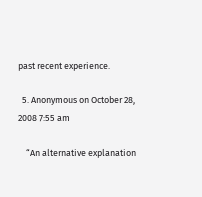past recent experience.

  5. Anonymous on October 28, 2008 7:55 am

    “An alternative explanation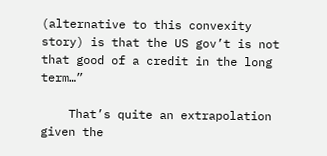(alternative to this convexity story) is that the US gov’t is not that good of a credit in the long term…”

    That’s quite an extrapolation given the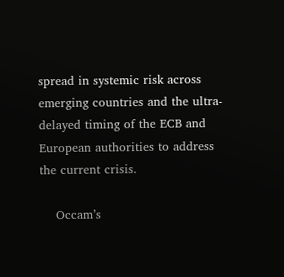spread in systemic risk across emerging countries and the ultra-delayed timing of the ECB and European authorities to address the current crisis.

    Occam’s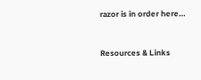razor is in order here…


Resources & Links